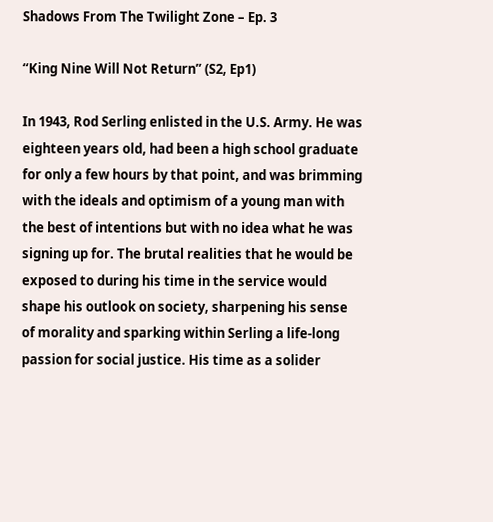Shadows From The Twilight Zone – Ep. 3

“King Nine Will Not Return” (S2, Ep1)

In 1943, Rod Serling enlisted in the U.S. Army. He was eighteen years old, had been a high school graduate for only a few hours by that point, and was brimming with the ideals and optimism of a young man with the best of intentions but with no idea what he was signing up for. The brutal realities that he would be exposed to during his time in the service would shape his outlook on society, sharpening his sense of morality and sparking within Serling a life-long passion for social justice. His time as a solider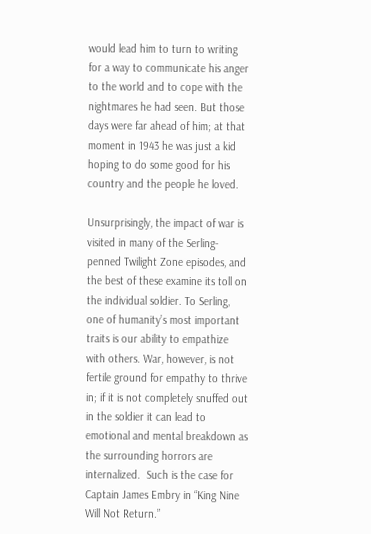would lead him to turn to writing for a way to communicate his anger to the world and to cope with the nightmares he had seen. But those days were far ahead of him; at that moment in 1943 he was just a kid hoping to do some good for his country and the people he loved.

Unsurprisingly, the impact of war is visited in many of the Serling-penned Twilight Zone episodes, and the best of these examine its toll on the individual soldier. To Serling, one of humanity’s most important traits is our ability to empathize with others. War, however, is not fertile ground for empathy to thrive in; if it is not completely snuffed out in the soldier it can lead to emotional and mental breakdown as the surrounding horrors are internalized.  Such is the case for Captain James Embry in “King Nine Will Not Return.”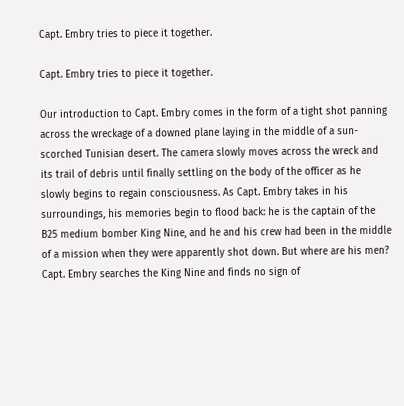Capt. Embry tries to piece it together.

Capt. Embry tries to piece it together.

Our introduction to Capt. Embry comes in the form of a tight shot panning across the wreckage of a downed plane laying in the middle of a sun-scorched Tunisian desert. The camera slowly moves across the wreck and its trail of debris until finally settling on the body of the officer as he slowly begins to regain consciousness. As Capt. Embry takes in his surroundings, his memories begin to flood back: he is the captain of the B25 medium bomber King Nine, and he and his crew had been in the middle of a mission when they were apparently shot down. But where are his men? Capt. Embry searches the King Nine and finds no sign of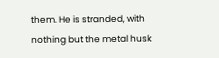them. He is stranded, with nothing but the metal husk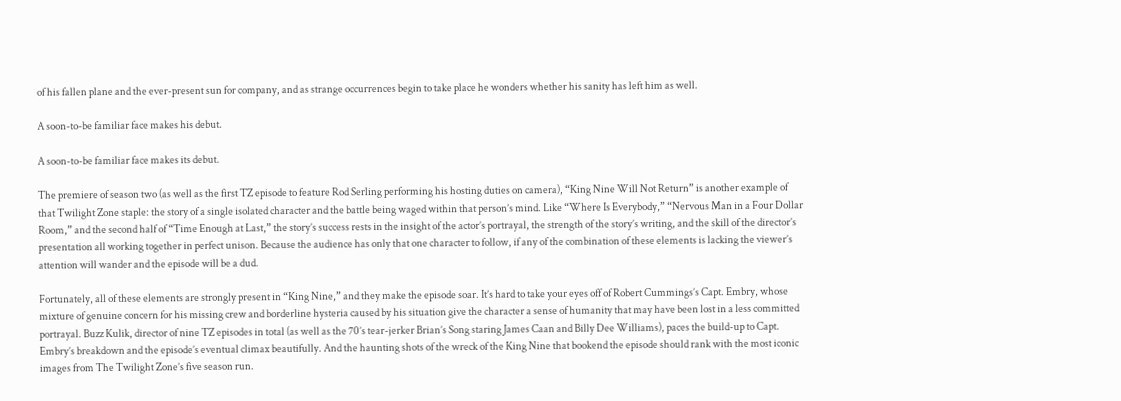of his fallen plane and the ever-present sun for company, and as strange occurrences begin to take place he wonders whether his sanity has left him as well.

A soon-to-be familiar face makes his debut.

A soon-to-be familiar face makes its debut.

The premiere of season two (as well as the first TZ episode to feature Rod Serling performing his hosting duties on camera), “King Nine Will Not Return” is another example of that Twilight Zone staple: the story of a single isolated character and the battle being waged within that person’s mind. Like “Where Is Everybody,” “Nervous Man in a Four Dollar Room,” and the second half of “Time Enough at Last,” the story’s success rests in the insight of the actor’s portrayal, the strength of the story’s writing, and the skill of the director’s presentation all working together in perfect unison. Because the audience has only that one character to follow, if any of the combination of these elements is lacking the viewer’s attention will wander and the episode will be a dud.

Fortunately, all of these elements are strongly present in “King Nine,” and they make the episode soar. It’s hard to take your eyes off of Robert Cummings’s Capt. Embry, whose mixture of genuine concern for his missing crew and borderline hysteria caused by his situation give the character a sense of humanity that may have been lost in a less committed portrayal. Buzz Kulik, director of nine TZ episodes in total (as well as the 70’s tear-jerker Brian’s Song staring James Caan and Billy Dee Williams), paces the build-up to Capt. Embry’s breakdown and the episode’s eventual climax beautifully. And the haunting shots of the wreck of the King Nine that bookend the episode should rank with the most iconic images from The Twilight Zone’s five season run.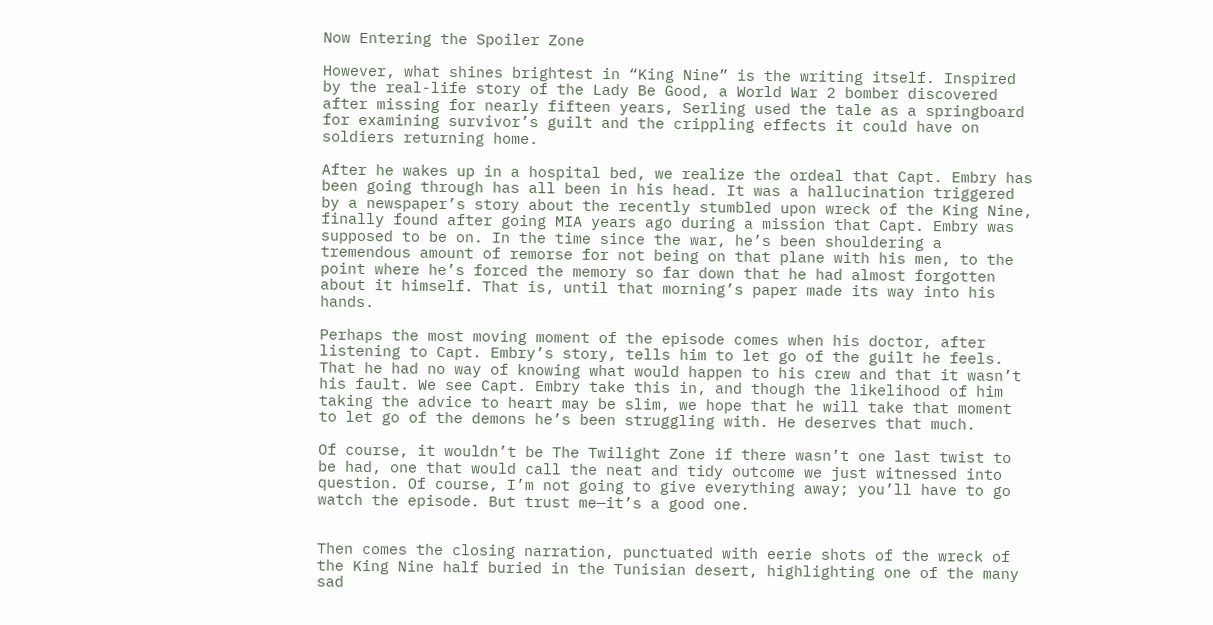Now Entering the Spoiler Zone

However, what shines brightest in “King Nine” is the writing itself. Inspired by the real-life story of the Lady Be Good, a World War 2 bomber discovered after missing for nearly fifteen years, Serling used the tale as a springboard for examining survivor’s guilt and the crippling effects it could have on soldiers returning home.

After he wakes up in a hospital bed, we realize the ordeal that Capt. Embry has been going through has all been in his head. It was a hallucination triggered by a newspaper’s story about the recently stumbled upon wreck of the King Nine, finally found after going MIA years ago during a mission that Capt. Embry was supposed to be on. In the time since the war, he’s been shouldering a tremendous amount of remorse for not being on that plane with his men, to the point where he’s forced the memory so far down that he had almost forgotten about it himself. That is, until that morning’s paper made its way into his hands.

Perhaps the most moving moment of the episode comes when his doctor, after listening to Capt. Embry’s story, tells him to let go of the guilt he feels. That he had no way of knowing what would happen to his crew and that it wasn’t his fault. We see Capt. Embry take this in, and though the likelihood of him taking the advice to heart may be slim, we hope that he will take that moment to let go of the demons he’s been struggling with. He deserves that much.

Of course, it wouldn’t be The Twilight Zone if there wasn’t one last twist to be had, one that would call the neat and tidy outcome we just witnessed into question. Of course, I’m not going to give everything away; you’ll have to go watch the episode. But trust me—it’s a good one.


Then comes the closing narration, punctuated with eerie shots of the wreck of the King Nine half buried in the Tunisian desert, highlighting one of the many sad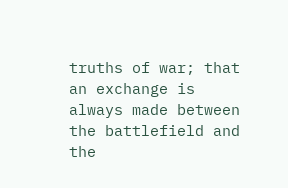truths of war; that an exchange is always made between the battlefield and the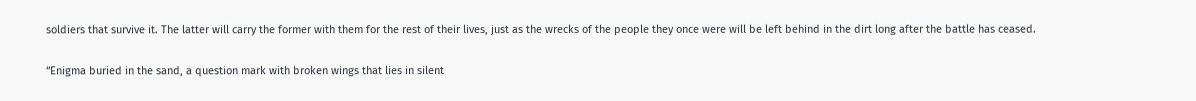soldiers that survive it. The latter will carry the former with them for the rest of their lives, just as the wrecks of the people they once were will be left behind in the dirt long after the battle has ceased.

“Enigma buried in the sand, a question mark with broken wings that lies in silent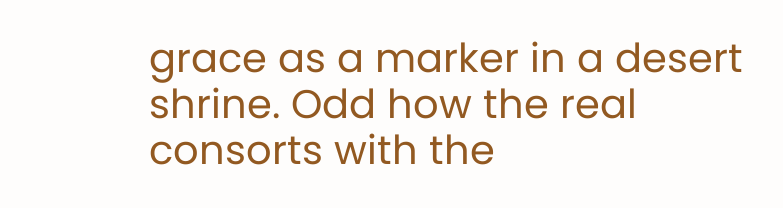grace as a marker in a desert shrine. Odd how the real consorts with the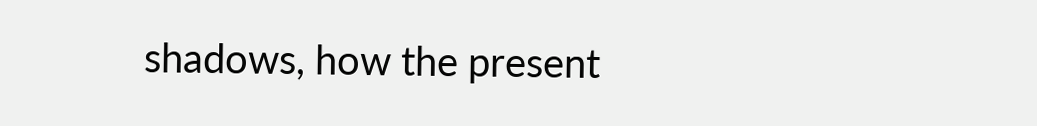shadows, how the present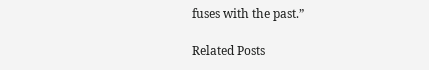fuses with the past.”

Related Posts